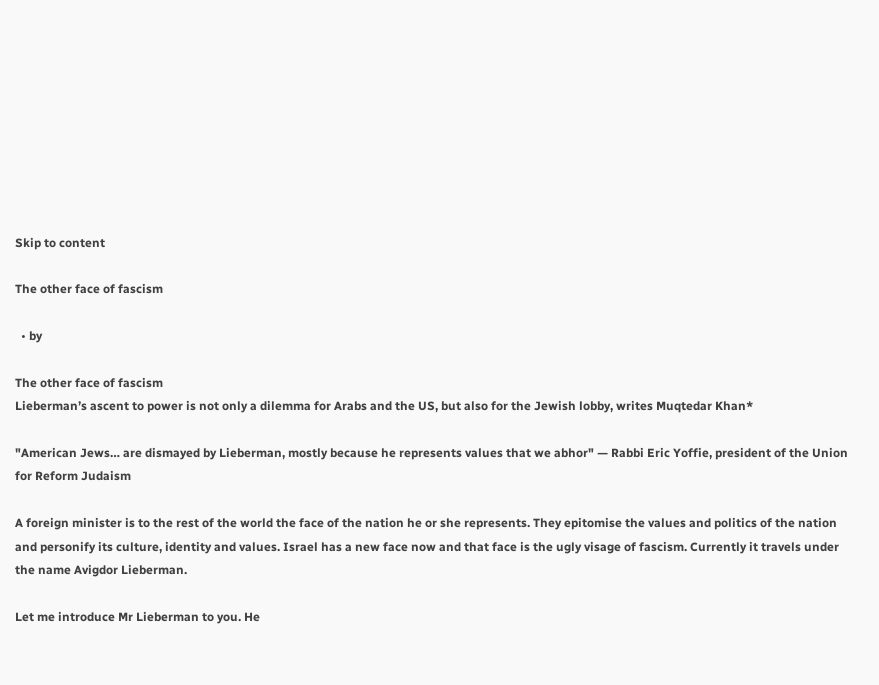Skip to content

The other face of fascism

  • by

The other face of fascism
Lieberman’s ascent to power is not only a dilemma for Arabs and the US, but also for the Jewish lobby, writes Muqtedar Khan*

"American Jews… are dismayed by Lieberman, mostly because he represents values that we abhor" — Rabbi Eric Yoffie, president of the Union for Reform Judaism

A foreign minister is to the rest of the world the face of the nation he or she represents. They epitomise the values and politics of the nation and personify its culture, identity and values. Israel has a new face now and that face is the ugly visage of fascism. Currently it travels under the name Avigdor Lieberman.

Let me introduce Mr Lieberman to you. He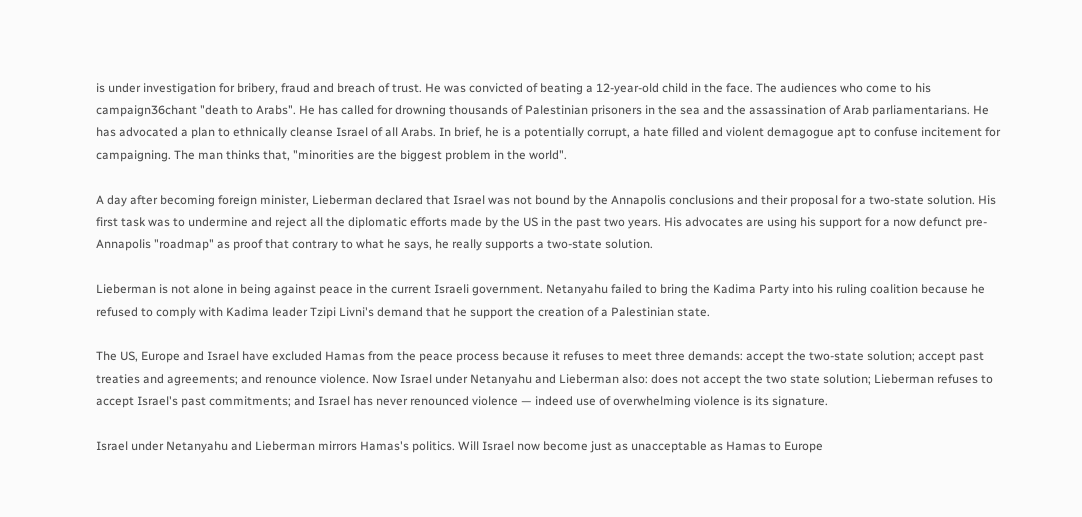is under investigation for bribery, fraud and breach of trust. He was convicted of beating a 12-year-old child in the face. The audiences who come to his campaign36chant "death to Arabs". He has called for drowning thousands of Palestinian prisoners in the sea and the assassination of Arab parliamentarians. He has advocated a plan to ethnically cleanse Israel of all Arabs. In brief, he is a potentially corrupt, a hate filled and violent demagogue apt to confuse incitement for campaigning. The man thinks that, "minorities are the biggest problem in the world".

A day after becoming foreign minister, Lieberman declared that Israel was not bound by the Annapolis conclusions and their proposal for a two-state solution. His first task was to undermine and reject all the diplomatic efforts made by the US in the past two years. His advocates are using his support for a now defunct pre-Annapolis "roadmap" as proof that contrary to what he says, he really supports a two-state solution.

Lieberman is not alone in being against peace in the current Israeli government. Netanyahu failed to bring the Kadima Party into his ruling coalition because he refused to comply with Kadima leader Tzipi Livni's demand that he support the creation of a Palestinian state.

The US, Europe and Israel have excluded Hamas from the peace process because it refuses to meet three demands: accept the two-state solution; accept past treaties and agreements; and renounce violence. Now Israel under Netanyahu and Lieberman also: does not accept the two state solution; Lieberman refuses to accept Israel's past commitments; and Israel has never renounced violence — indeed use of overwhelming violence is its signature.

Israel under Netanyahu and Lieberman mirrors Hamas's politics. Will Israel now become just as unacceptable as Hamas to Europe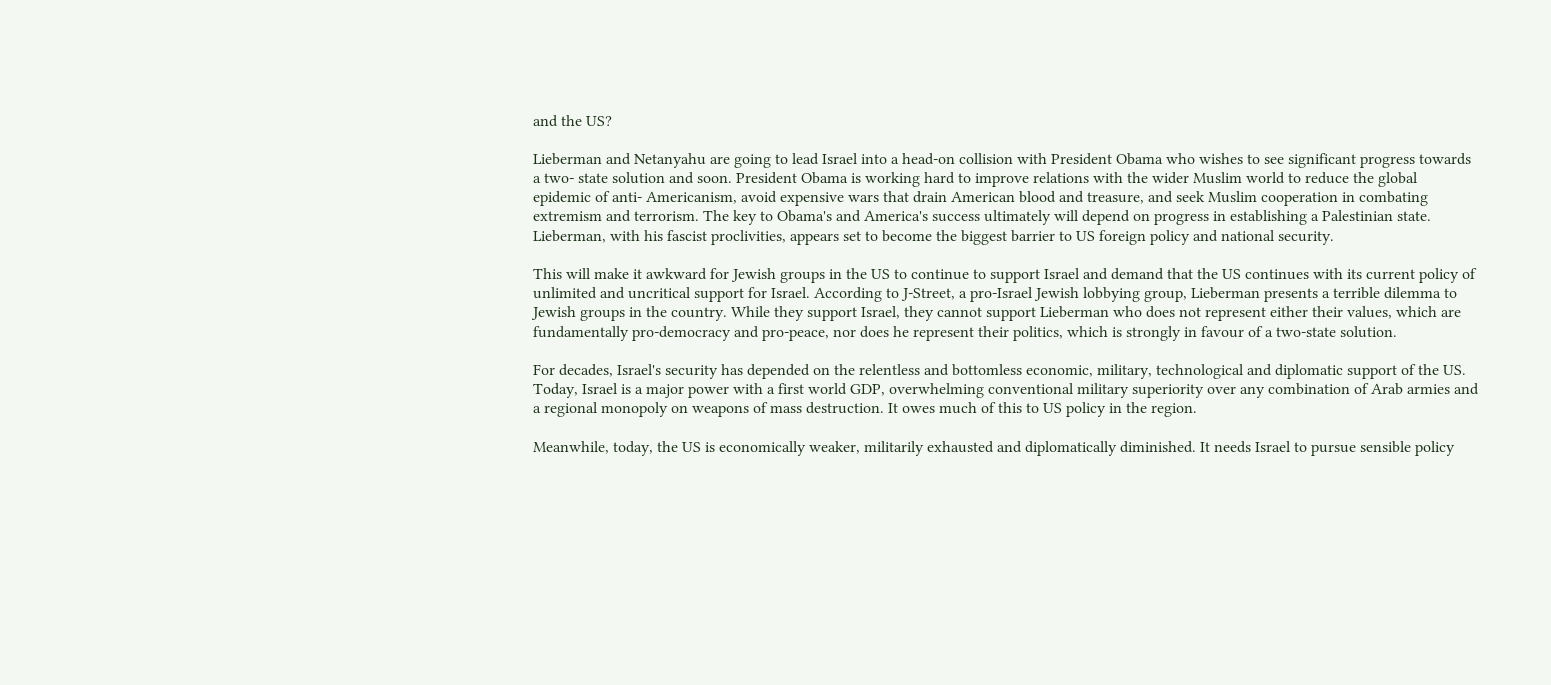and the US?

Lieberman and Netanyahu are going to lead Israel into a head-on collision with President Obama who wishes to see significant progress towards a two- state solution and soon. President Obama is working hard to improve relations with the wider Muslim world to reduce the global epidemic of anti- Americanism, avoid expensive wars that drain American blood and treasure, and seek Muslim cooperation in combating extremism and terrorism. The key to Obama's and America's success ultimately will depend on progress in establishing a Palestinian state. Lieberman, with his fascist proclivities, appears set to become the biggest barrier to US foreign policy and national security.

This will make it awkward for Jewish groups in the US to continue to support Israel and demand that the US continues with its current policy of unlimited and uncritical support for Israel. According to J-Street, a pro-Israel Jewish lobbying group, Lieberman presents a terrible dilemma to Jewish groups in the country. While they support Israel, they cannot support Lieberman who does not represent either their values, which are fundamentally pro-democracy and pro-peace, nor does he represent their politics, which is strongly in favour of a two-state solution.

For decades, Israel's security has depended on the relentless and bottomless economic, military, technological and diplomatic support of the US. Today, Israel is a major power with a first world GDP, overwhelming conventional military superiority over any combination of Arab armies and a regional monopoly on weapons of mass destruction. It owes much of this to US policy in the region.

Meanwhile, today, the US is economically weaker, militarily exhausted and diplomatically diminished. It needs Israel to pursue sensible policy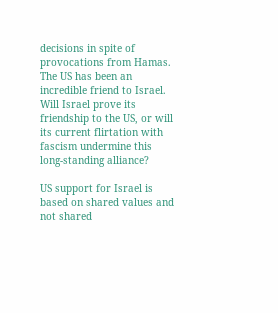decisions in spite of provocations from Hamas. The US has been an incredible friend to Israel. Will Israel prove its friendship to the US, or will its current flirtation with fascism undermine this long-standing alliance?

US support for Israel is based on shared values and not shared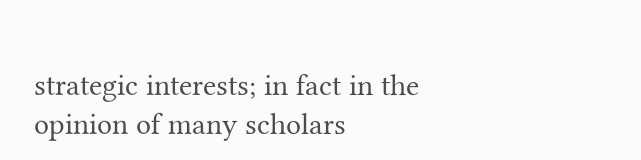strategic interests; in fact in the opinion of many scholars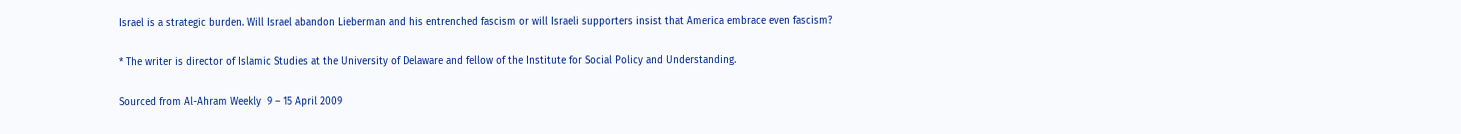Israel is a strategic burden. Will Israel abandon Lieberman and his entrenched fascism or will Israeli supporters insist that America embrace even fascism?

* The writer is director of Islamic Studies at the University of Delaware and fellow of the Institute for Social Policy and Understanding.

Sourced from Al-Ahram Weekly  9 – 15 April 2009